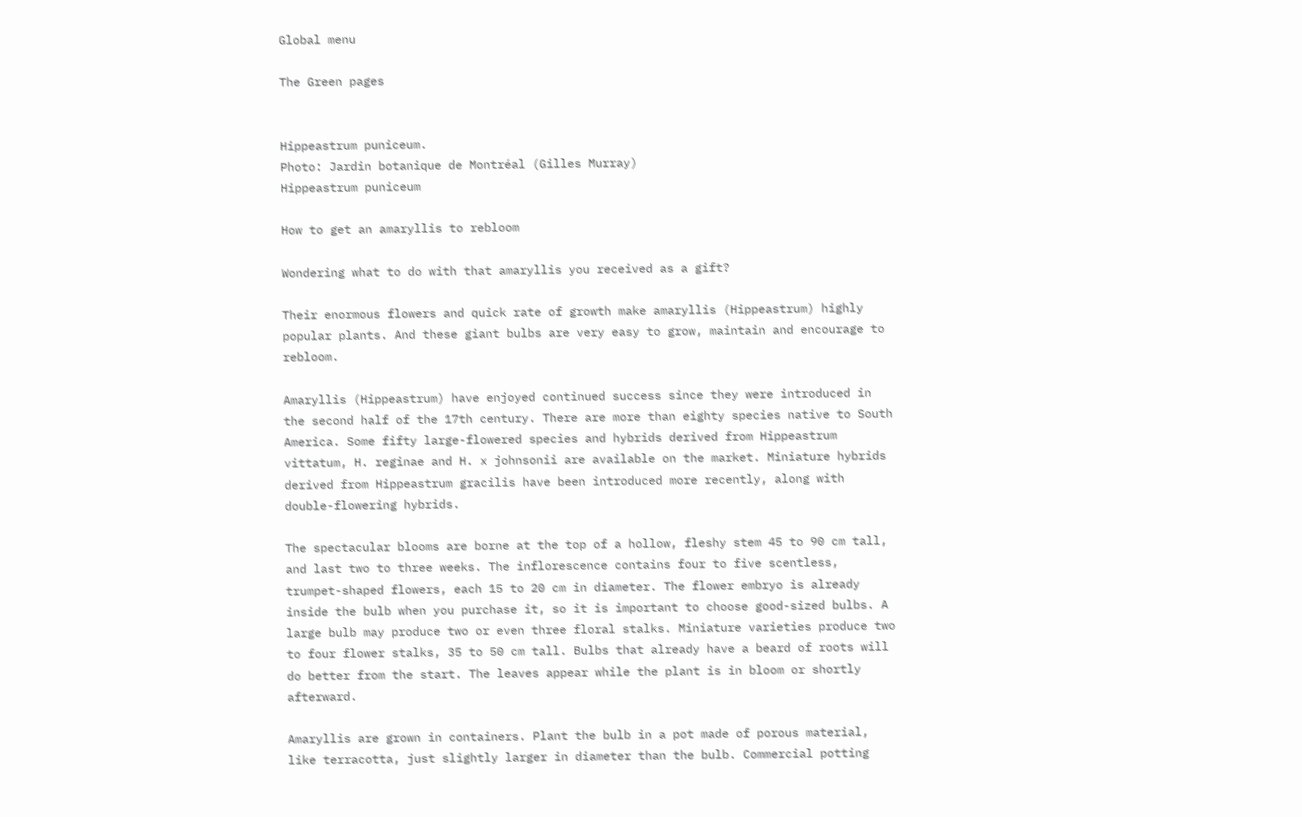Global menu

The Green pages


Hippeastrum puniceum.
Photo: Jardin botanique de Montréal (Gilles Murray)
Hippeastrum puniceum

How to get an amaryllis to rebloom

Wondering what to do with that amaryllis you received as a gift?

Their enormous flowers and quick rate of growth make amaryllis (Hippeastrum) highly popular plants. And these giant bulbs are very easy to grow, maintain and encourage to rebloom.

Amaryllis (Hippeastrum) have enjoyed continued success since they were introduced in the second half of the 17th century. There are more than eighty species native to South America. Some fifty large-flowered species and hybrids derived from Hippeastrum vittatum, H. reginae and H. x johnsonii are available on the market. Miniature hybrids derived from Hippeastrum gracilis have been introduced more recently, along with double-flowering hybrids.

The spectacular blooms are borne at the top of a hollow, fleshy stem 45 to 90 cm tall, and last two to three weeks. The inflorescence contains four to five scentless, trumpet-shaped flowers, each 15 to 20 cm in diameter. The flower embryo is already inside the bulb when you purchase it, so it is important to choose good-sized bulbs. A large bulb may produce two or even three floral stalks. Miniature varieties produce two to four flower stalks, 35 to 50 cm tall. Bulbs that already have a beard of roots will do better from the start. The leaves appear while the plant is in bloom or shortly afterward.

Amaryllis are grown in containers. Plant the bulb in a pot made of porous material, like terracotta, just slightly larger in diameter than the bulb. Commercial potting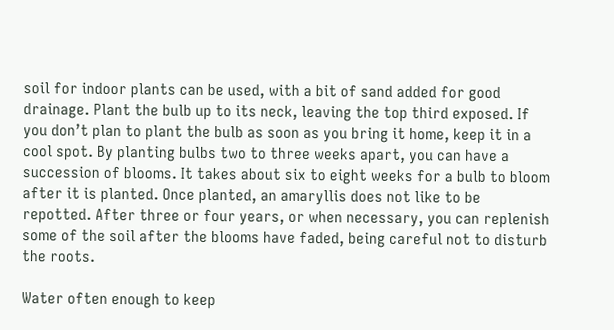soil for indoor plants can be used, with a bit of sand added for good drainage. Plant the bulb up to its neck, leaving the top third exposed. If you don’t plan to plant the bulb as soon as you bring it home, keep it in a cool spot. By planting bulbs two to three weeks apart, you can have a succession of blooms. It takes about six to eight weeks for a bulb to bloom after it is planted. Once planted, an amaryllis does not like to be repotted. After three or four years, or when necessary, you can replenish some of the soil after the blooms have faded, being careful not to disturb the roots.

Water often enough to keep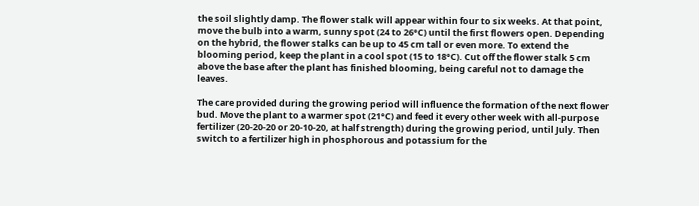the soil slightly damp. The flower stalk will appear within four to six weeks. At that point, move the bulb into a warm, sunny spot (24 to 26°C) until the first flowers open. Depending on the hybrid, the flower stalks can be up to 45 cm tall or even more. To extend the blooming period, keep the plant in a cool spot (15 to 18°C). Cut off the flower stalk 5 cm above the base after the plant has finished blooming, being careful not to damage the leaves.

The care provided during the growing period will influence the formation of the next flower bud. Move the plant to a warmer spot (21°C) and feed it every other week with all-purpose fertilizer (20-20-20 or 20-10-20, at half strength) during the growing period, until July. Then switch to a fertilizer high in phosphorous and potassium for the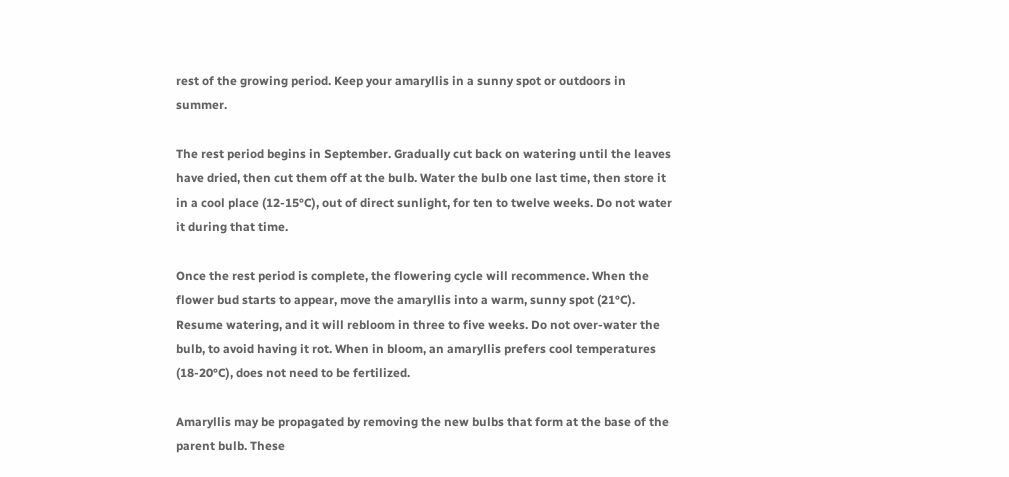rest of the growing period. Keep your amaryllis in a sunny spot or outdoors in summer.

The rest period begins in September. Gradually cut back on watering until the leaves have dried, then cut them off at the bulb. Water the bulb one last time, then store it in a cool place (12-15°C), out of direct sunlight, for ten to twelve weeks. Do not water it during that time.

Once the rest period is complete, the flowering cycle will recommence. When the flower bud starts to appear, move the amaryllis into a warm, sunny spot (21°C). Resume watering, and it will rebloom in three to five weeks. Do not over-water the bulb, to avoid having it rot. When in bloom, an amaryllis prefers cool temperatures (18-20°C), does not need to be fertilized.

Amaryllis may be propagated by removing the new bulbs that form at the base of the parent bulb. These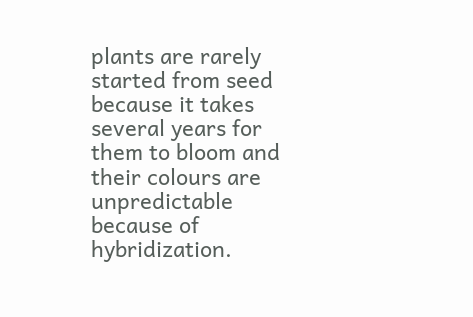plants are rarely started from seed because it takes several years for them to bloom and their colours are unpredictable because of hybridization.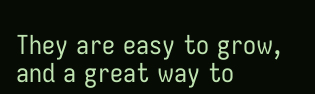They are easy to grow, and a great way to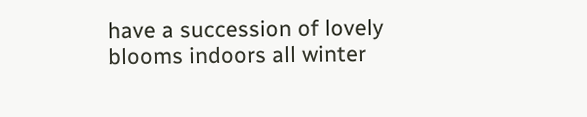have a succession of lovely blooms indoors all winter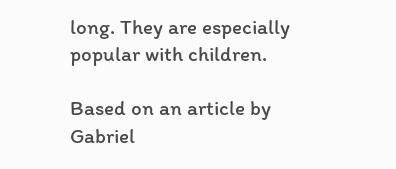long. They are especially popular with children.

Based on an article by Gabriel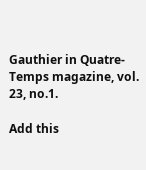Gauthier in Quatre-Temps magazine, vol. 23, no.1.

Add this